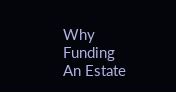Why Funding An Estate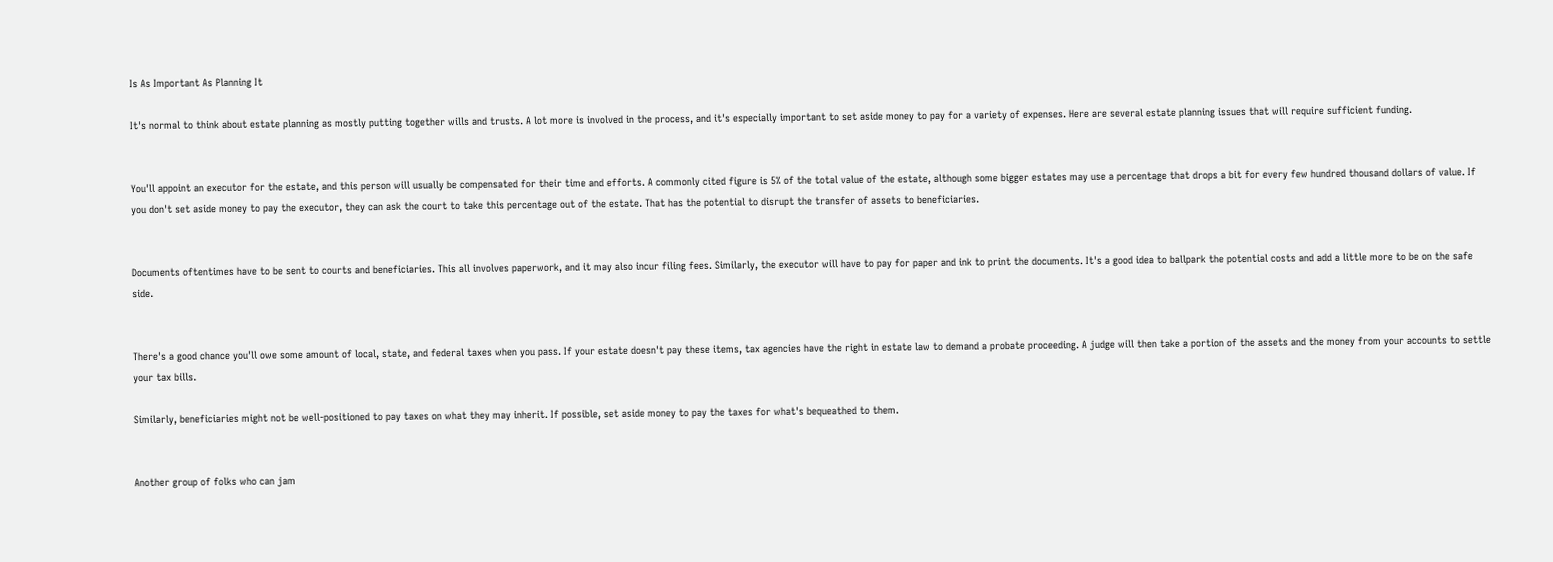Is As Important As Planning It

It's normal to think about estate planning as mostly putting together wills and trusts. A lot more is involved in the process, and it's especially important to set aside money to pay for a variety of expenses. Here are several estate planning issues that will require sufficient funding.


You'll appoint an executor for the estate, and this person will usually be compensated for their time and efforts. A commonly cited figure is 5% of the total value of the estate, although some bigger estates may use a percentage that drops a bit for every few hundred thousand dollars of value. If you don't set aside money to pay the executor, they can ask the court to take this percentage out of the estate. That has the potential to disrupt the transfer of assets to beneficiaries.


Documents oftentimes have to be sent to courts and beneficiaries. This all involves paperwork, and it may also incur filing fees. Similarly, the executor will have to pay for paper and ink to print the documents. It's a good idea to ballpark the potential costs and add a little more to be on the safe side.


There's a good chance you'll owe some amount of local, state, and federal taxes when you pass. If your estate doesn't pay these items, tax agencies have the right in estate law to demand a probate proceeding. A judge will then take a portion of the assets and the money from your accounts to settle your tax bills.

Similarly, beneficiaries might not be well-positioned to pay taxes on what they may inherit. If possible, set aside money to pay the taxes for what's bequeathed to them.


Another group of folks who can jam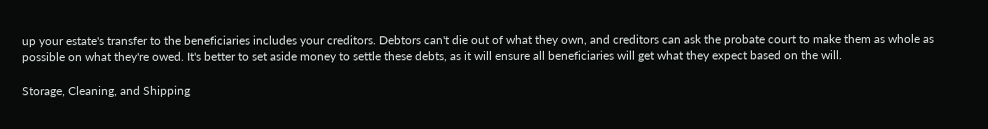up your estate's transfer to the beneficiaries includes your creditors. Debtors can't die out of what they own, and creditors can ask the probate court to make them as whole as possible on what they're owed. It's better to set aside money to settle these debts, as it will ensure all beneficiaries will get what they expect based on the will.

Storage, Cleaning, and Shipping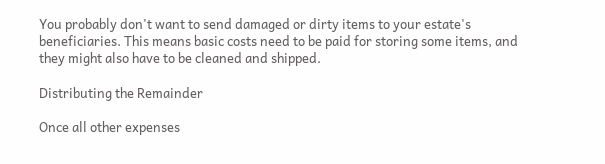You probably don't want to send damaged or dirty items to your estate's beneficiaries. This means basic costs need to be paid for storing some items, and they might also have to be cleaned and shipped.

Distributing the Remainder

Once all other expenses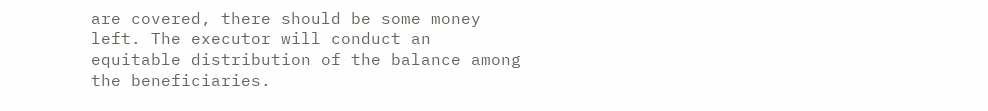are covered, there should be some money left. The executor will conduct an equitable distribution of the balance among the beneficiaries.